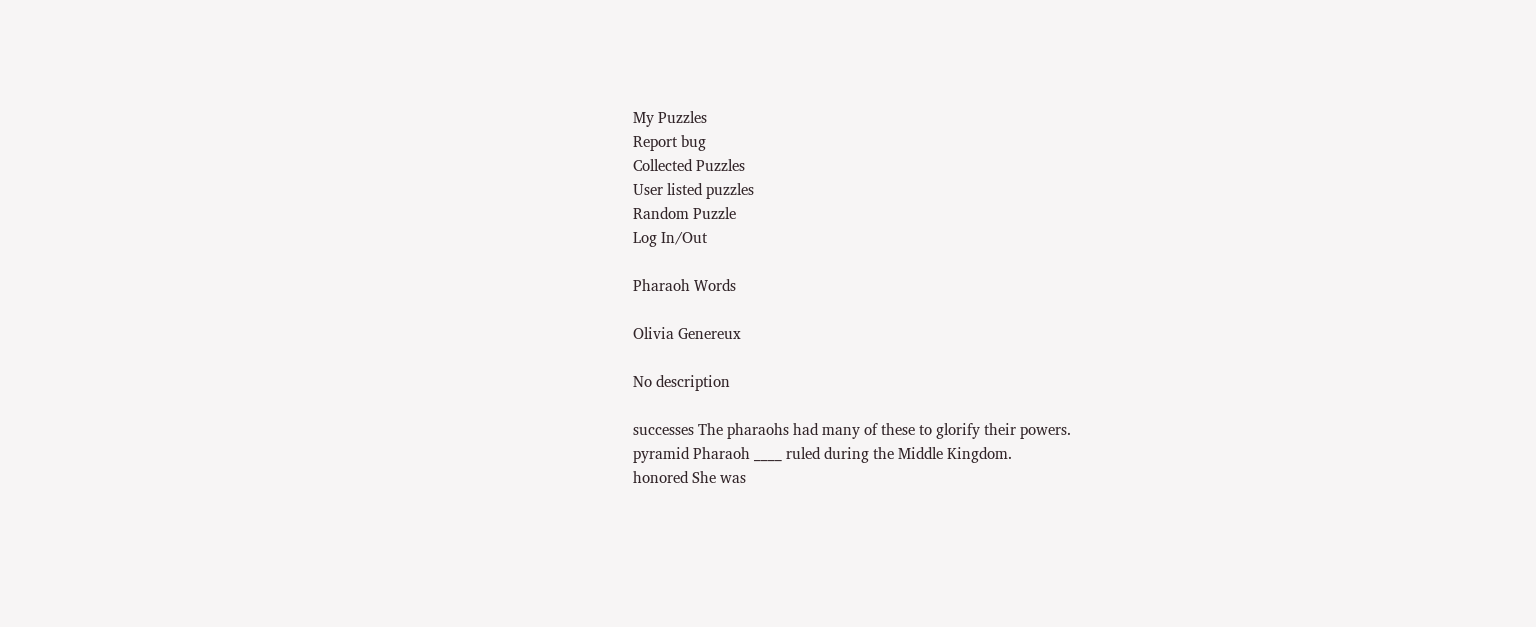My Puzzles
Report bug
Collected Puzzles
User listed puzzles
Random Puzzle
Log In/Out

Pharaoh Words

Olivia Genereux

No description

successes The pharaohs had many of these to glorify their powers.
pyramid Pharaoh ____ ruled during the Middle Kingdom.
honored She was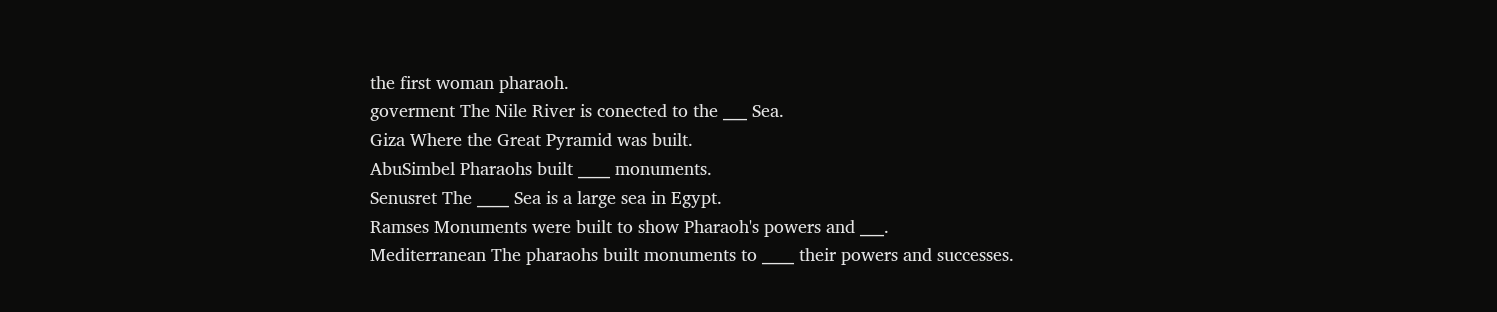the first woman pharaoh.
goverment The Nile River is conected to the ___ Sea.
Giza Where the Great Pyramid was built.
AbuSimbel Pharaohs built ____ monuments.
Senusret The ____ Sea is a large sea in Egypt.
Ramses Monuments were built to show Pharaoh's powers and ___.
Mediterranean The pharaohs built monuments to ____ their powers and successes.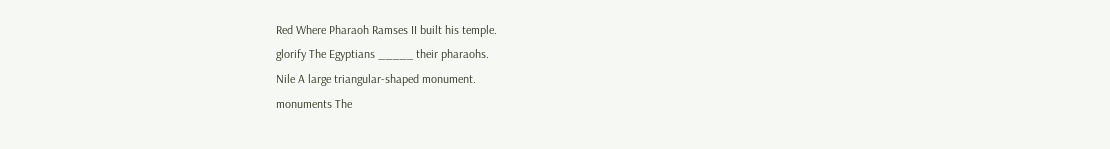Red Where Pharaoh Ramses II built his temple.
glorify The Egyptians _____ their pharaohs.
Nile A large triangular-shaped monument.
monuments The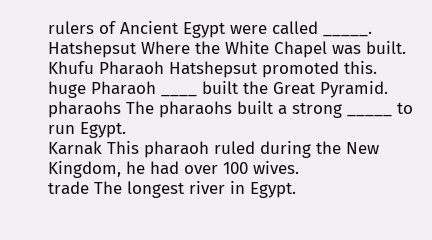rulers of Ancient Egypt were called _____.
Hatshepsut Where the White Chapel was built.
Khufu Pharaoh Hatshepsut promoted this.
huge Pharaoh ____ built the Great Pyramid.
pharaohs The pharaohs built a strong _____ to run Egypt.
Karnak This pharaoh ruled during the New Kingdom, he had over 100 wives.
trade The longest river in Egypt.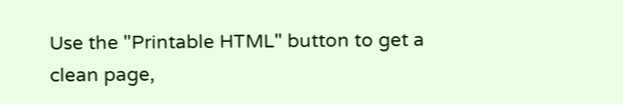Use the "Printable HTML" button to get a clean page,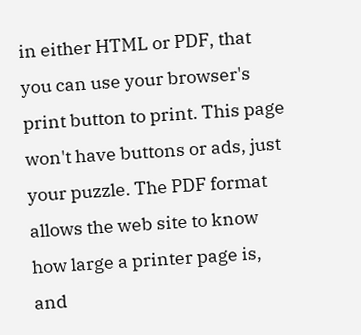in either HTML or PDF, that you can use your browser's print button to print. This page won't have buttons or ads, just your puzzle. The PDF format allows the web site to know how large a printer page is, and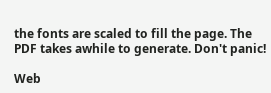the fonts are scaled to fill the page. The PDF takes awhile to generate. Don't panic!

Web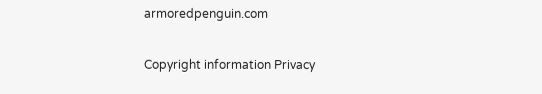armoredpenguin.com

Copyright information Privacy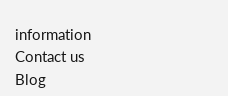information Contact us Blog